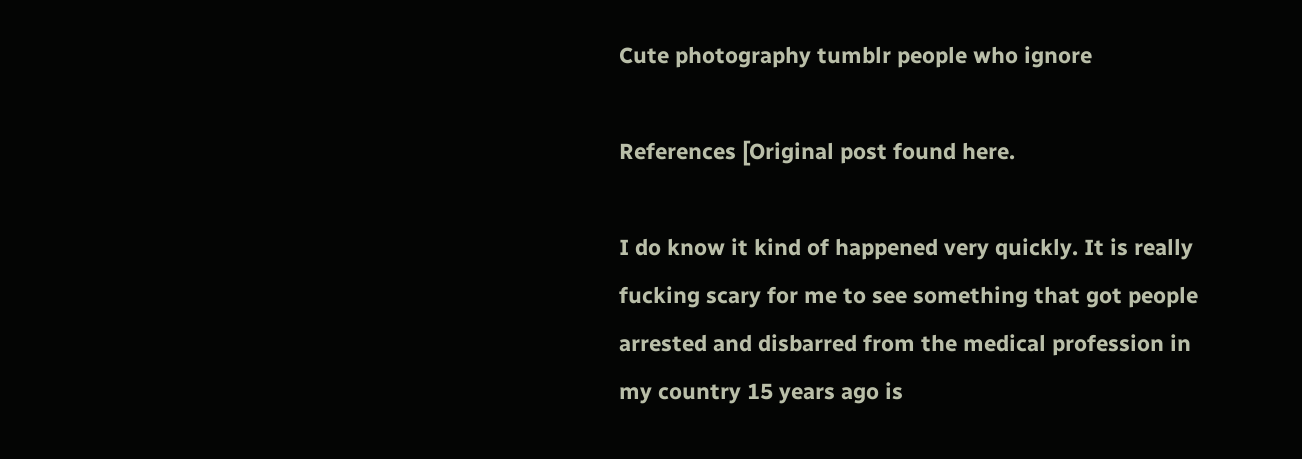Cute photography tumblr people who ignore

References [Original post found here.

I do know it kind of happened very quickly. It is really fucking scary for me to see something that got people arrested and disbarred from the medical profession in my country 15 years ago is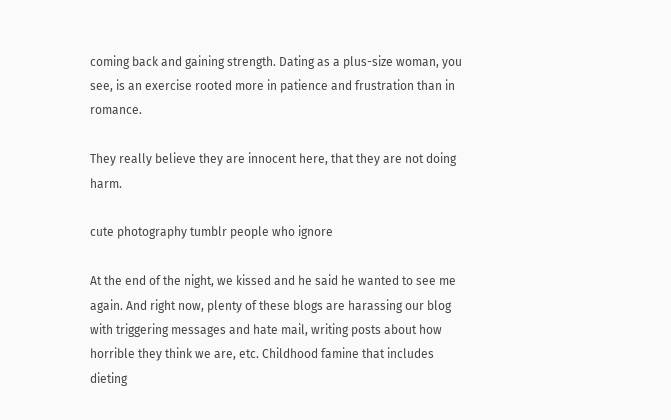coming back and gaining strength. Dating as a plus-size woman, you see, is an exercise rooted more in patience and frustration than in romance.

They really believe they are innocent here, that they are not doing harm.

cute photography tumblr people who ignore

At the end of the night, we kissed and he said he wanted to see me again. And right now, plenty of these blogs are harassing our blog with triggering messages and hate mail, writing posts about how horrible they think we are, etc. Childhood famine that includes dieting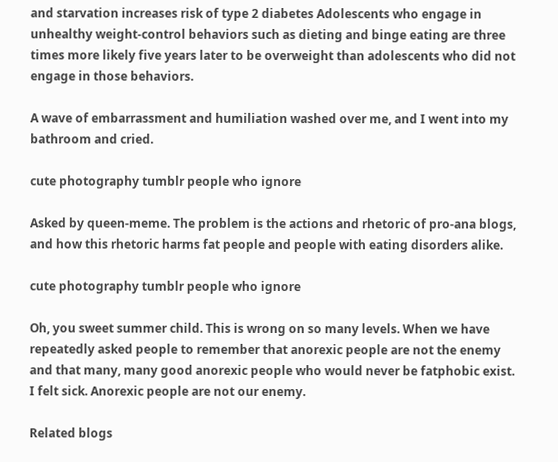and starvation increases risk of type 2 diabetes Adolescents who engage in unhealthy weight-control behaviors such as dieting and binge eating are three times more likely five years later to be overweight than adolescents who did not engage in those behaviors.

A wave of embarrassment and humiliation washed over me, and I went into my bathroom and cried.

cute photography tumblr people who ignore

Asked by queen-meme. The problem is the actions and rhetoric of pro-ana blogs, and how this rhetoric harms fat people and people with eating disorders alike.

cute photography tumblr people who ignore

Oh, you sweet summer child. This is wrong on so many levels. When we have repeatedly asked people to remember that anorexic people are not the enemy and that many, many good anorexic people who would never be fatphobic exist. I felt sick. Anorexic people are not our enemy.

Related blogs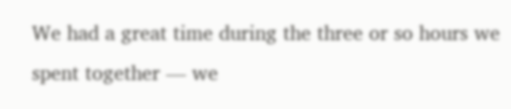We had a great time during the three or so hours we spent together — we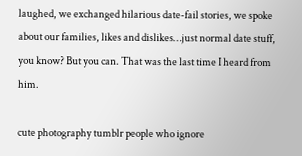laughed, we exchanged hilarious date-fail stories, we spoke about our families, likes and dislikes…just normal date stuff, you know? But you can. That was the last time I heard from him.

cute photography tumblr people who ignore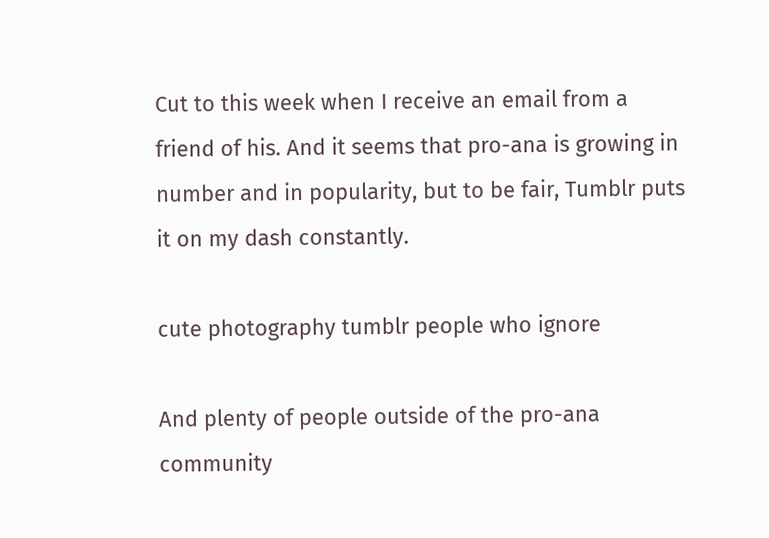Cut to this week when I receive an email from a friend of his. And it seems that pro-ana is growing in number and in popularity, but to be fair, Tumblr puts it on my dash constantly.

cute photography tumblr people who ignore

And plenty of people outside of the pro-ana community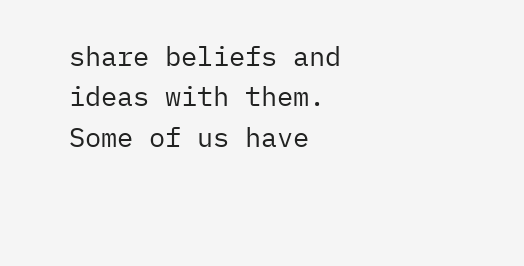share beliefs and ideas with them. Some of us have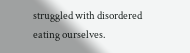struggled with disordered eating ourselves.